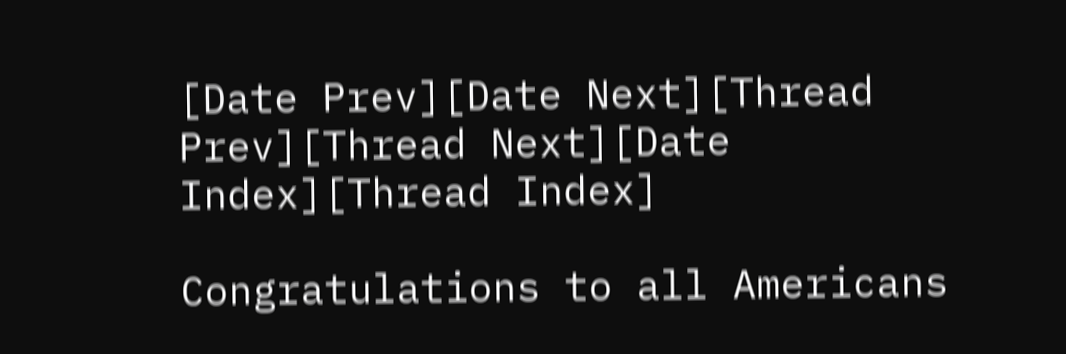[Date Prev][Date Next][Thread Prev][Thread Next][Date Index][Thread Index]

Congratulations to all Americans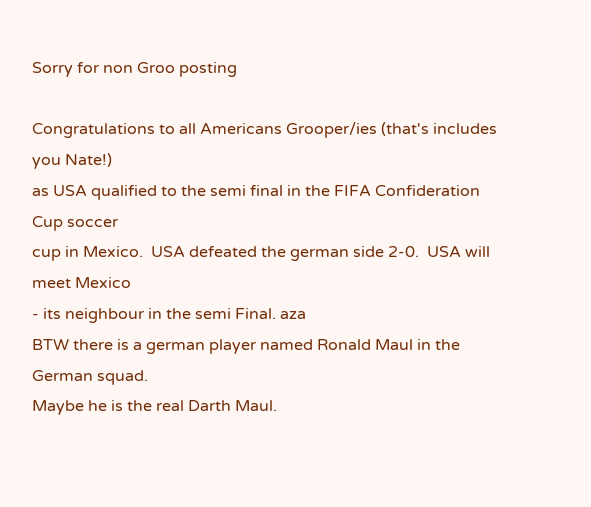Sorry for non Groo posting

Congratulations to all Americans Grooper/ies (that's includes you Nate!)
as USA qualified to the semi final in the FIFA Confideration Cup soccer
cup in Mexico.  USA defeated the german side 2-0.  USA will meet Mexico
- its neighbour in the semi Final. aza
BTW there is a german player named Ronald Maul in the German squad.
Maybe he is the real Darth Maul.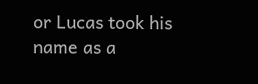or Lucas took his name as a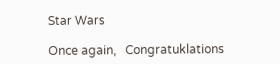Star Wars

Once again,   Congratuklations